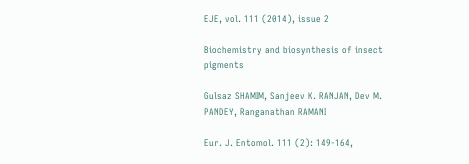EJE, vol. 111 (2014), issue 2

Biochemistry and biosynthesis of insect pigments

Gulsaz SHAMIM, Sanjeev K. RANJAN, Dev M. PANDEY, Ranganathan RAMANI

Eur. J. Entomol. 111 (2): 149-164,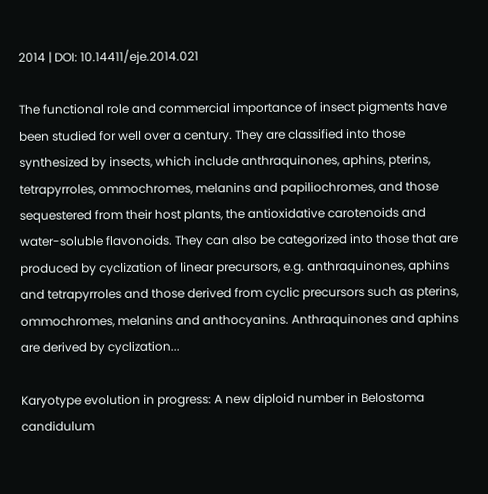2014 | DOI: 10.14411/eje.2014.021

The functional role and commercial importance of insect pigments have been studied for well over a century. They are classified into those synthesized by insects, which include anthraquinones, aphins, pterins, tetrapyrroles, ommochromes, melanins and papiliochromes, and those sequestered from their host plants, the antioxidative carotenoids and water-soluble flavonoids. They can also be categorized into those that are produced by cyclization of linear precursors, e.g. anthraquinones, aphins and tetrapyrroles and those derived from cyclic precursors such as pterins, ommochromes, melanins and anthocyanins. Anthraquinones and aphins are derived by cyclization...

Karyotype evolution in progress: A new diploid number in Belostoma candidulum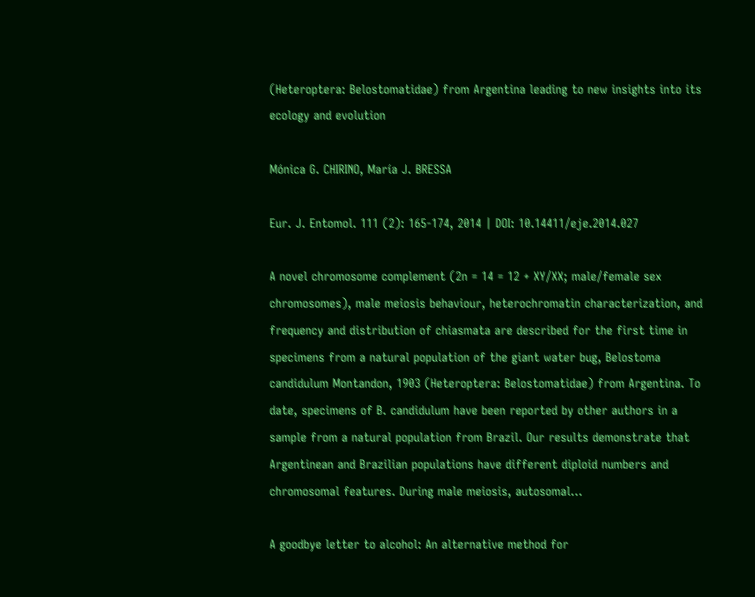(Heteroptera: Belostomatidae) from Argentina leading to new insights into its ecology and evolution

Mónica G. CHIRINO, María J. BRESSA

Eur. J. Entomol. 111 (2): 165-174, 2014 | DOI: 10.14411/eje.2014.027

A novel chromosome complement (2n = 14 = 12 + XY/XX; male/female sex chromosomes), male meiosis behaviour, heterochromatin characterization, and frequency and distribution of chiasmata are described for the first time in specimens from a natural population of the giant water bug, Belostoma candidulum Montandon, 1903 (Heteroptera: Belostomatidae) from Argentina. To date, specimens of B. candidulum have been reported by other authors in a sample from a natural population from Brazil. Our results demonstrate that Argentinean and Brazilian populations have different diploid numbers and chromosomal features. During male meiosis, autosomal...

A goodbye letter to alcohol: An alternative method for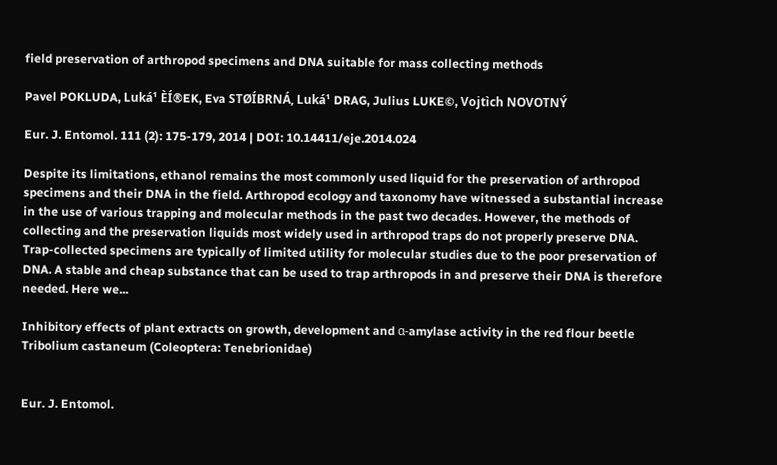field preservation of arthropod specimens and DNA suitable for mass collecting methods

Pavel POKLUDA, Luká¹ ÈÍ®EK, Eva STØÍBRNÁ, Luká¹ DRAG, Julius LUKE©, Vojtìch NOVOTNÝ

Eur. J. Entomol. 111 (2): 175-179, 2014 | DOI: 10.14411/eje.2014.024

Despite its limitations, ethanol remains the most commonly used liquid for the preservation of arthropod specimens and their DNA in the field. Arthropod ecology and taxonomy have witnessed a substantial increase in the use of various trapping and molecular methods in the past two decades. However, the methods of collecting and the preservation liquids most widely used in arthropod traps do not properly preserve DNA. Trap-collected specimens are typically of limited utility for molecular studies due to the poor preservation of DNA. A stable and cheap substance that can be used to trap arthropods in and preserve their DNA is therefore needed. Here we...

Inhibitory effects of plant extracts on growth, development and α-amylase activity in the red flour beetle Tribolium castaneum (Coleoptera: Tenebrionidae)


Eur. J. Entomol.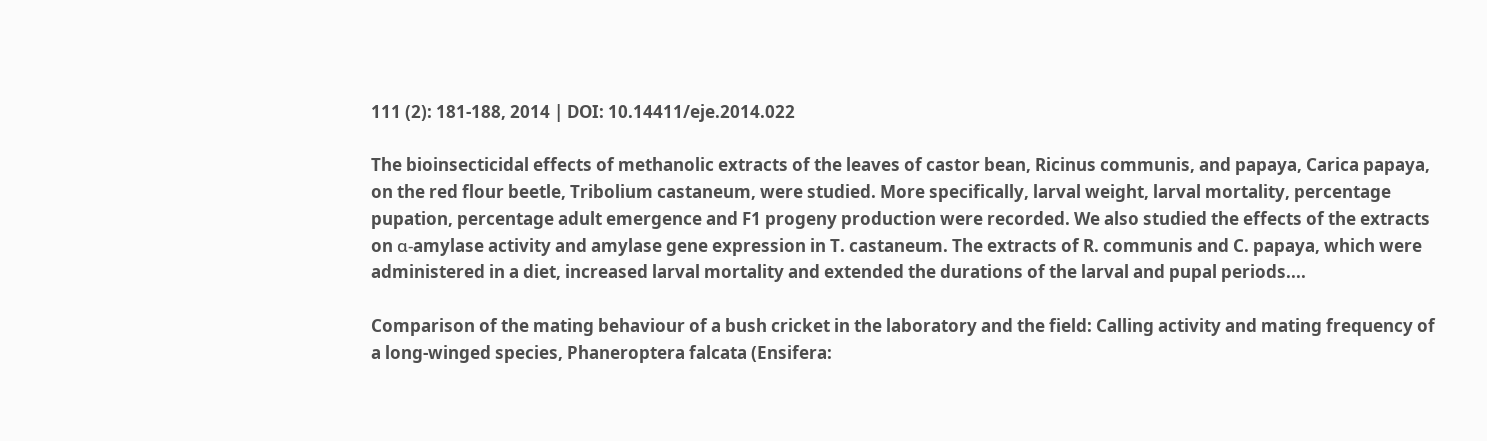111 (2): 181-188, 2014 | DOI: 10.14411/eje.2014.022

The bioinsecticidal effects of methanolic extracts of the leaves of castor bean, Ricinus communis, and papaya, Carica papaya, on the red flour beetle, Tribolium castaneum, were studied. More specifically, larval weight, larval mortality, percentage pupation, percentage adult emergence and F1 progeny production were recorded. We also studied the effects of the extracts on α-amylase activity and amylase gene expression in T. castaneum. The extracts of R. communis and C. papaya, which were administered in a diet, increased larval mortality and extended the durations of the larval and pupal periods....

Comparison of the mating behaviour of a bush cricket in the laboratory and the field: Calling activity and mating frequency of a long-winged species, Phaneroptera falcata (Ensifera: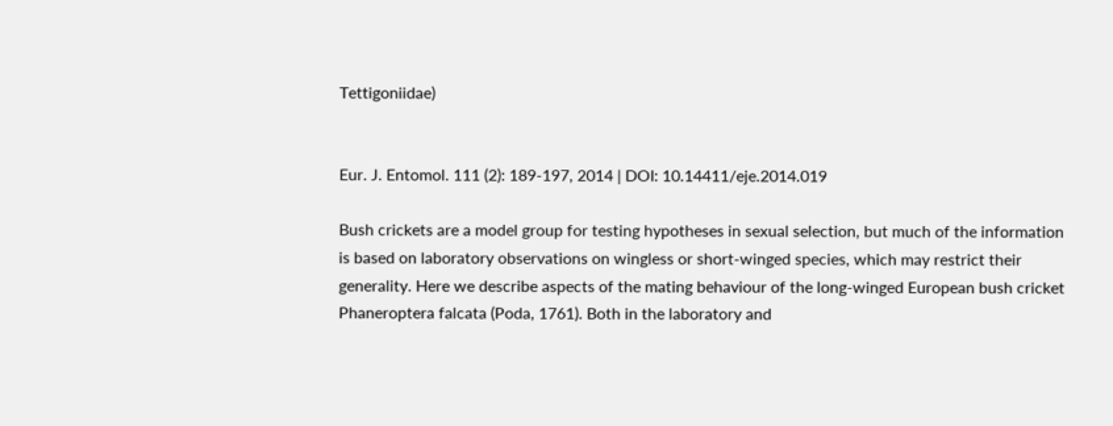Tettigoniidae)


Eur. J. Entomol. 111 (2): 189-197, 2014 | DOI: 10.14411/eje.2014.019

Bush crickets are a model group for testing hypotheses in sexual selection, but much of the information is based on laboratory observations on wingless or short-winged species, which may restrict their generality. Here we describe aspects of the mating behaviour of the long-winged European bush cricket Phaneroptera falcata (Poda, 1761). Both in the laboratory and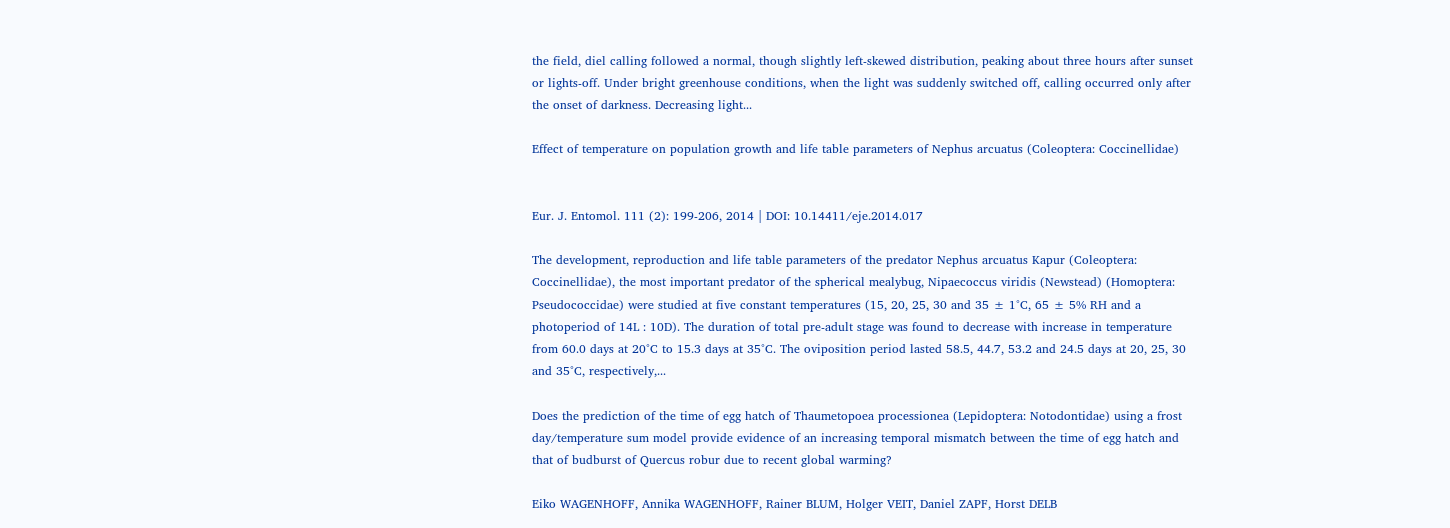the field, diel calling followed a normal, though slightly left-skewed distribution, peaking about three hours after sunset or lights-off. Under bright greenhouse conditions, when the light was suddenly switched off, calling occurred only after the onset of darkness. Decreasing light...

Effect of temperature on population growth and life table parameters of Nephus arcuatus (Coleoptera: Coccinellidae)


Eur. J. Entomol. 111 (2): 199-206, 2014 | DOI: 10.14411/eje.2014.017

The development, reproduction and life table parameters of the predator Nephus arcuatus Kapur (Coleoptera: Coccinellidae), the most important predator of the spherical mealybug, Nipaecoccus viridis (Newstead) (Homoptera: Pseudococcidae) were studied at five constant temperatures (15, 20, 25, 30 and 35 ± 1°C, 65 ± 5% RH and a photoperiod of 14L : 10D). The duration of total pre-adult stage was found to decrease with increase in temperature from 60.0 days at 20°C to 15.3 days at 35°C. The oviposition period lasted 58.5, 44.7, 53.2 and 24.5 days at 20, 25, 30 and 35°C, respectively,...

Does the prediction of the time of egg hatch of Thaumetopoea processionea (Lepidoptera: Notodontidae) using a frost day/temperature sum model provide evidence of an increasing temporal mismatch between the time of egg hatch and that of budburst of Quercus robur due to recent global warming?

Eiko WAGENHOFF, Annika WAGENHOFF, Rainer BLUM, Holger VEIT, Daniel ZAPF, Horst DELB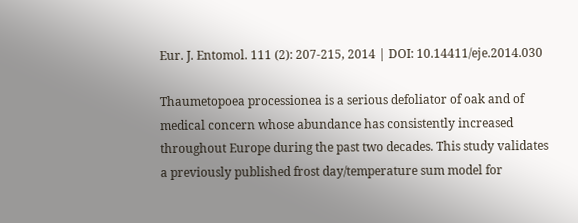Eur. J. Entomol. 111 (2): 207-215, 2014 | DOI: 10.14411/eje.2014.030

Thaumetopoea processionea is a serious defoliator of oak and of medical concern whose abundance has consistently increased throughout Europe during the past two decades. This study validates a previously published frost day/temperature sum model for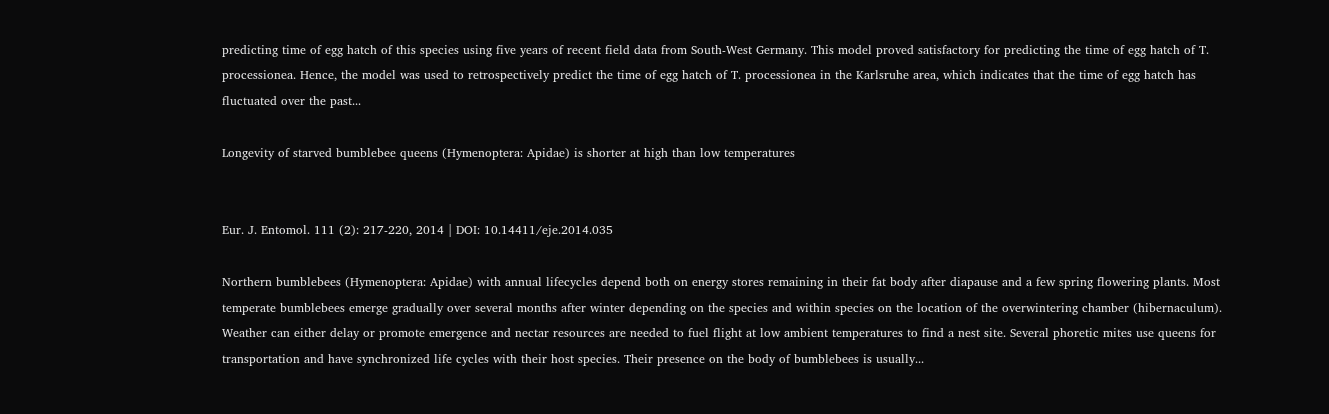predicting time of egg hatch of this species using five years of recent field data from South-West Germany. This model proved satisfactory for predicting the time of egg hatch of T. processionea. Hence, the model was used to retrospectively predict the time of egg hatch of T. processionea in the Karlsruhe area, which indicates that the time of egg hatch has fluctuated over the past...

Longevity of starved bumblebee queens (Hymenoptera: Apidae) is shorter at high than low temperatures


Eur. J. Entomol. 111 (2): 217-220, 2014 | DOI: 10.14411/eje.2014.035

Northern bumblebees (Hymenoptera: Apidae) with annual lifecycles depend both on energy stores remaining in their fat body after diapause and a few spring flowering plants. Most temperate bumblebees emerge gradually over several months after winter depending on the species and within species on the location of the overwintering chamber (hibernaculum). Weather can either delay or promote emergence and nectar resources are needed to fuel flight at low ambient temperatures to find a nest site. Several phoretic mites use queens for transportation and have synchronized life cycles with their host species. Their presence on the body of bumblebees is usually...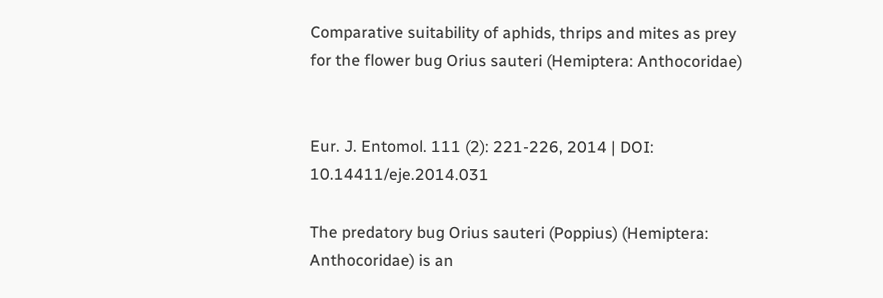Comparative suitability of aphids, thrips and mites as prey for the flower bug Orius sauteri (Hemiptera: Anthocoridae)


Eur. J. Entomol. 111 (2): 221-226, 2014 | DOI: 10.14411/eje.2014.031

The predatory bug Orius sauteri (Poppius) (Hemiptera: Anthocoridae) is an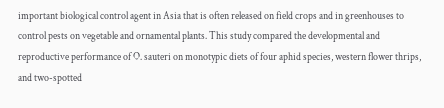important biological control agent in Asia that is often released on field crops and in greenhouses to control pests on vegetable and ornamental plants. This study compared the developmental and reproductive performance of O. sauteri on monotypic diets of four aphid species, western flower thrips, and two-spotted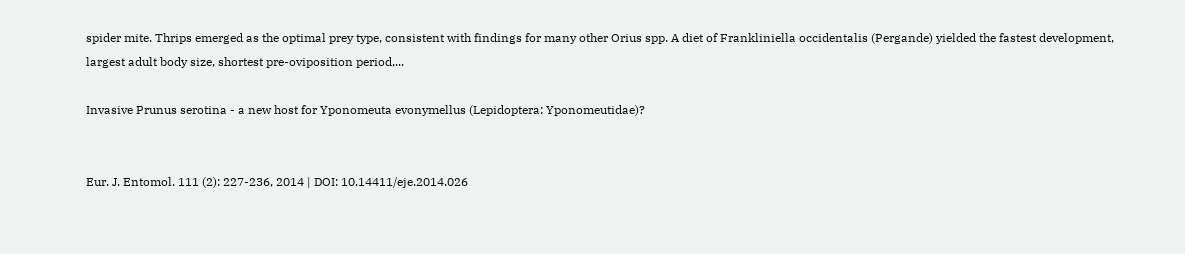spider mite. Thrips emerged as the optimal prey type, consistent with findings for many other Orius spp. A diet of Frankliniella occidentalis (Pergande) yielded the fastest development, largest adult body size, shortest pre-oviposition period,...

Invasive Prunus serotina - a new host for Yponomeuta evonymellus (Lepidoptera: Yponomeutidae)?


Eur. J. Entomol. 111 (2): 227-236, 2014 | DOI: 10.14411/eje.2014.026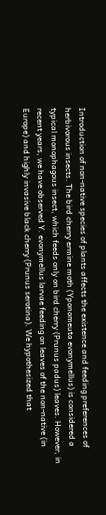Introduction of non-native species of plants affects the existence and feeding preferences of herbivorous insects. The bird cherry ermine moth (Yponomeuta evonymellus) is considered a typical monophagous insect, which feeds only on bird cherry (Prunus padus) leaves. However, in recent years, we have observed Y. evonymellus larvae feeding on leaves of the non-native (in Europe) and highly invasive black cherry (Prunus serotina). We hypothesized that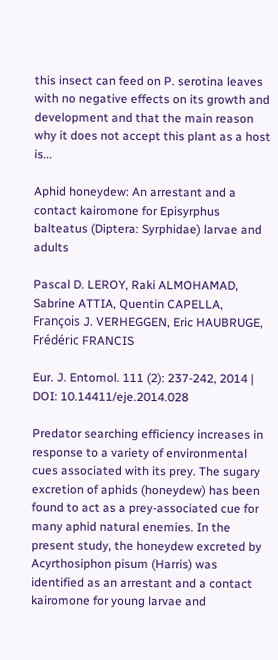this insect can feed on P. serotina leaves with no negative effects on its growth and development and that the main reason why it does not accept this plant as a host is...

Aphid honeydew: An arrestant and a contact kairomone for Episyrphus balteatus (Diptera: Syrphidae) larvae and adults

Pascal D. LEROY, Raki ALMOHAMAD, Sabrine ATTIA, Quentin CAPELLA, François J. VERHEGGEN, Eric HAUBRUGE, Frédéric FRANCIS

Eur. J. Entomol. 111 (2): 237-242, 2014 | DOI: 10.14411/eje.2014.028

Predator searching efficiency increases in response to a variety of environmental cues associated with its prey. The sugary excretion of aphids (honeydew) has been found to act as a prey-associated cue for many aphid natural enemies. In the present study, the honeydew excreted by Acyrthosiphon pisum (Harris) was identified as an arrestant and a contact kairomone for young larvae and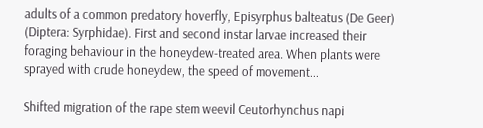adults of a common predatory hoverfly, Episyrphus balteatus (De Geer) (Diptera: Syrphidae). First and second instar larvae increased their foraging behaviour in the honeydew-treated area. When plants were sprayed with crude honeydew, the speed of movement...

Shifted migration of the rape stem weevil Ceutorhynchus napi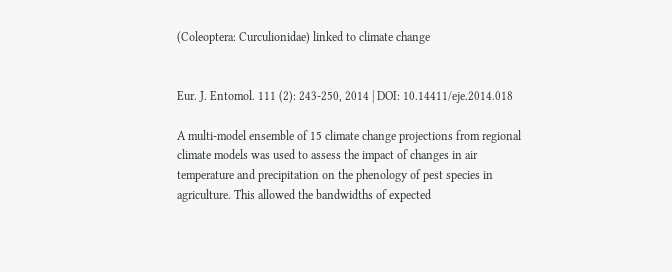(Coleoptera: Curculionidae) linked to climate change


Eur. J. Entomol. 111 (2): 243-250, 2014 | DOI: 10.14411/eje.2014.018

A multi-model ensemble of 15 climate change projections from regional climate models was used to assess the impact of changes in air temperature and precipitation on the phenology of pest species in agriculture. This allowed the bandwidths of expected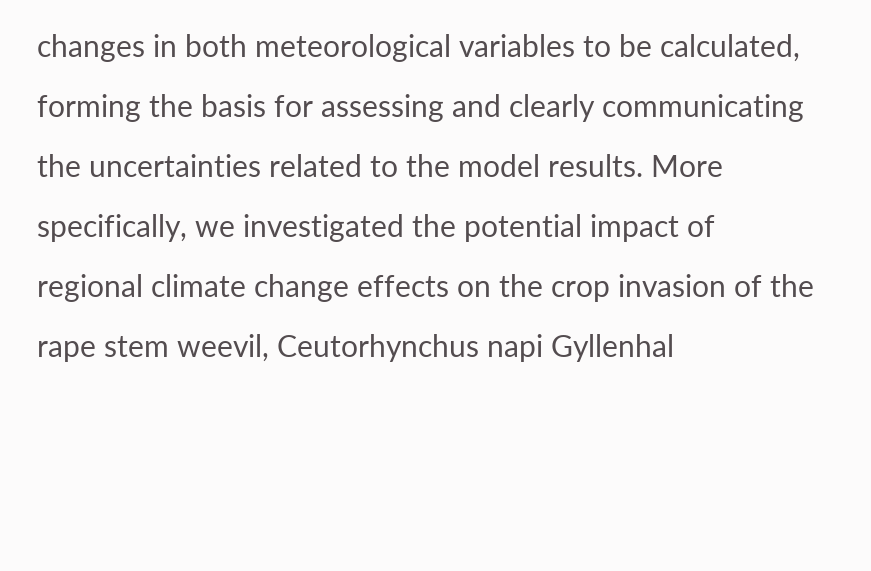changes in both meteorological variables to be calculated, forming the basis for assessing and clearly communicating the uncertainties related to the model results. More specifically, we investigated the potential impact of regional climate change effects on the crop invasion of the rape stem weevil, Ceutorhynchus napi Gyllenhal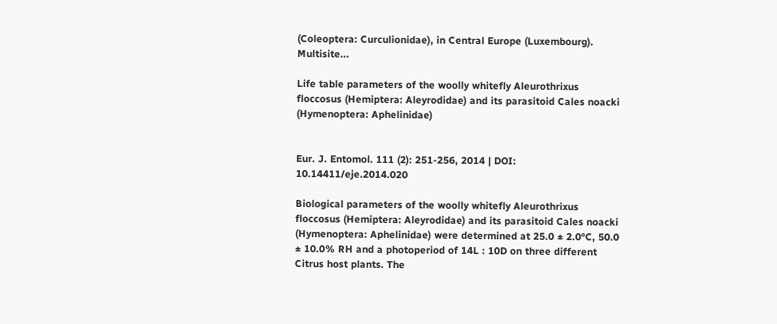(Coleoptera: Curculionidae), in Central Europe (Luxembourg). Multisite...

Life table parameters of the woolly whitefly Aleurothrixus floccosus (Hemiptera: Aleyrodidae) and its parasitoid Cales noacki (Hymenoptera: Aphelinidae)


Eur. J. Entomol. 111 (2): 251-256, 2014 | DOI: 10.14411/eje.2014.020

Biological parameters of the woolly whitefly Aleurothrixus floccosus (Hemiptera: Aleyrodidae) and its parasitoid Cales noacki (Hymenoptera: Aphelinidae) were determined at 25.0 ± 2.0°C, 50.0 ± 10.0% RH and a photoperiod of 14L : 10D on three different Citrus host plants. The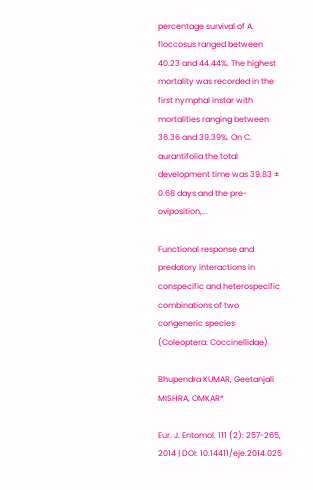percentage survival of A. floccosus ranged between 40.23 and 44.44%. The highest mortality was recorded in the first nymphal instar with mortalities ranging between 36.36 and 39.39%. On C. aurantifolia the total development time was 39.83 ± 0.68 days and the pre-oviposition,...

Functional response and predatory interactions in conspecific and heterospecific combinations of two congeneric species (Coleoptera: Coccinellidae)

Bhupendra KUMAR, Geetanjali MISHRA, OMKAR*

Eur. J. Entomol. 111 (2): 257-265, 2014 | DOI: 10.14411/eje.2014.025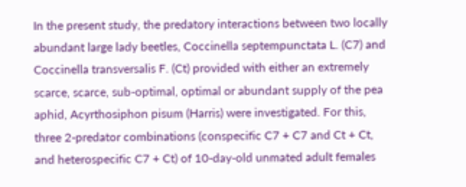In the present study, the predatory interactions between two locally abundant large lady beetles, Coccinella septempunctata L. (C7) and Coccinella transversalis F. (Ct) provided with either an extremely scarce, scarce, sub-optimal, optimal or abundant supply of the pea aphid, Acyrthosiphon pisum (Harris) were investigated. For this, three 2-predator combinations (conspecific C7 + C7 and Ct + Ct, and heterospecific C7 + Ct) of 10-day-old unmated adult females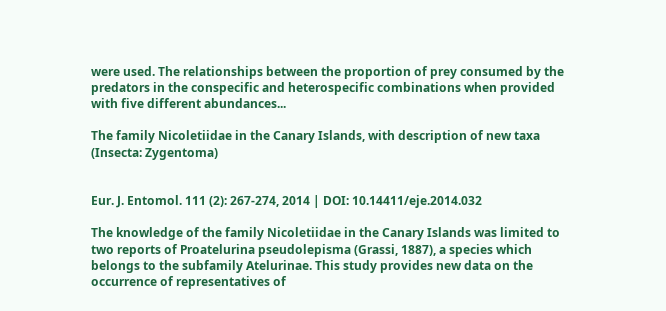were used. The relationships between the proportion of prey consumed by the predators in the conspecific and heterospecific combinations when provided with five different abundances...

The family Nicoletiidae in the Canary Islands, with description of new taxa (Insecta: Zygentoma)


Eur. J. Entomol. 111 (2): 267-274, 2014 | DOI: 10.14411/eje.2014.032

The knowledge of the family Nicoletiidae in the Canary Islands was limited to two reports of Proatelurina pseudolepisma (Grassi, 1887), a species which belongs to the subfamily Atelurinae. This study provides new data on the occurrence of representatives of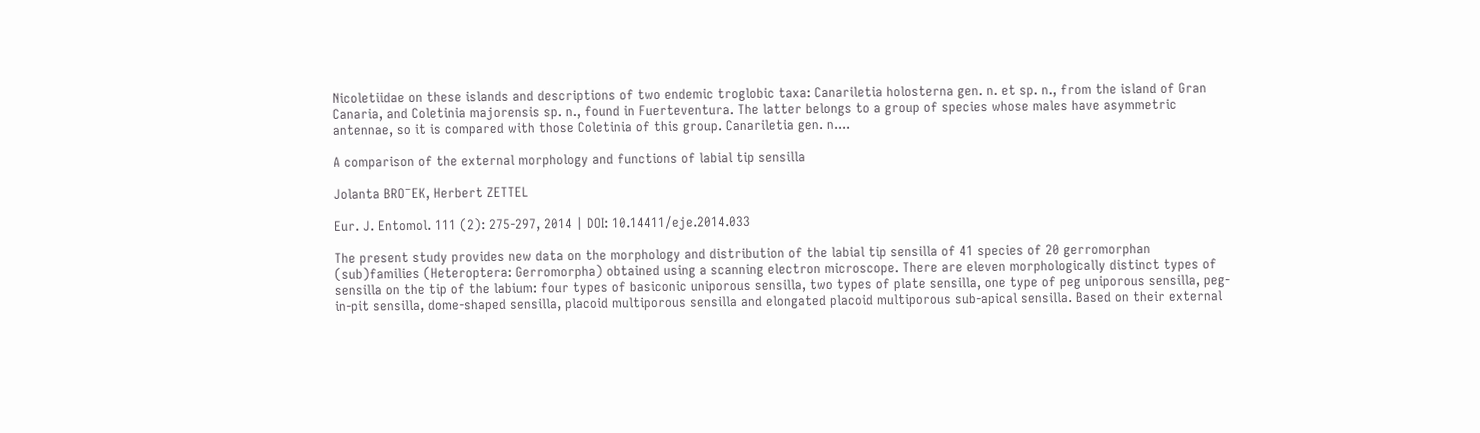Nicoletiidae on these islands and descriptions of two endemic troglobic taxa: Canariletia holosterna gen. n. et sp. n., from the island of Gran Canaria, and Coletinia majorensis sp. n., found in Fuerteventura. The latter belongs to a group of species whose males have asymmetric antennae, so it is compared with those Coletinia of this group. Canariletia gen. n....

A comparison of the external morphology and functions of labial tip sensilla

Jolanta BRO¯EK, Herbert ZETTEL

Eur. J. Entomol. 111 (2): 275-297, 2014 | DOI: 10.14411/eje.2014.033

The present study provides new data on the morphology and distribution of the labial tip sensilla of 41 species of 20 gerromorphan (sub)families (Heteroptera: Gerromorpha) obtained using a scanning electron microscope. There are eleven morphologically distinct types of sensilla on the tip of the labium: four types of basiconic uniporous sensilla, two types of plate sensilla, one type of peg uniporous sensilla, peg-in-pit sensilla, dome-shaped sensilla, placoid multiporous sensilla and elongated placoid multiporous sub-apical sensilla. Based on their external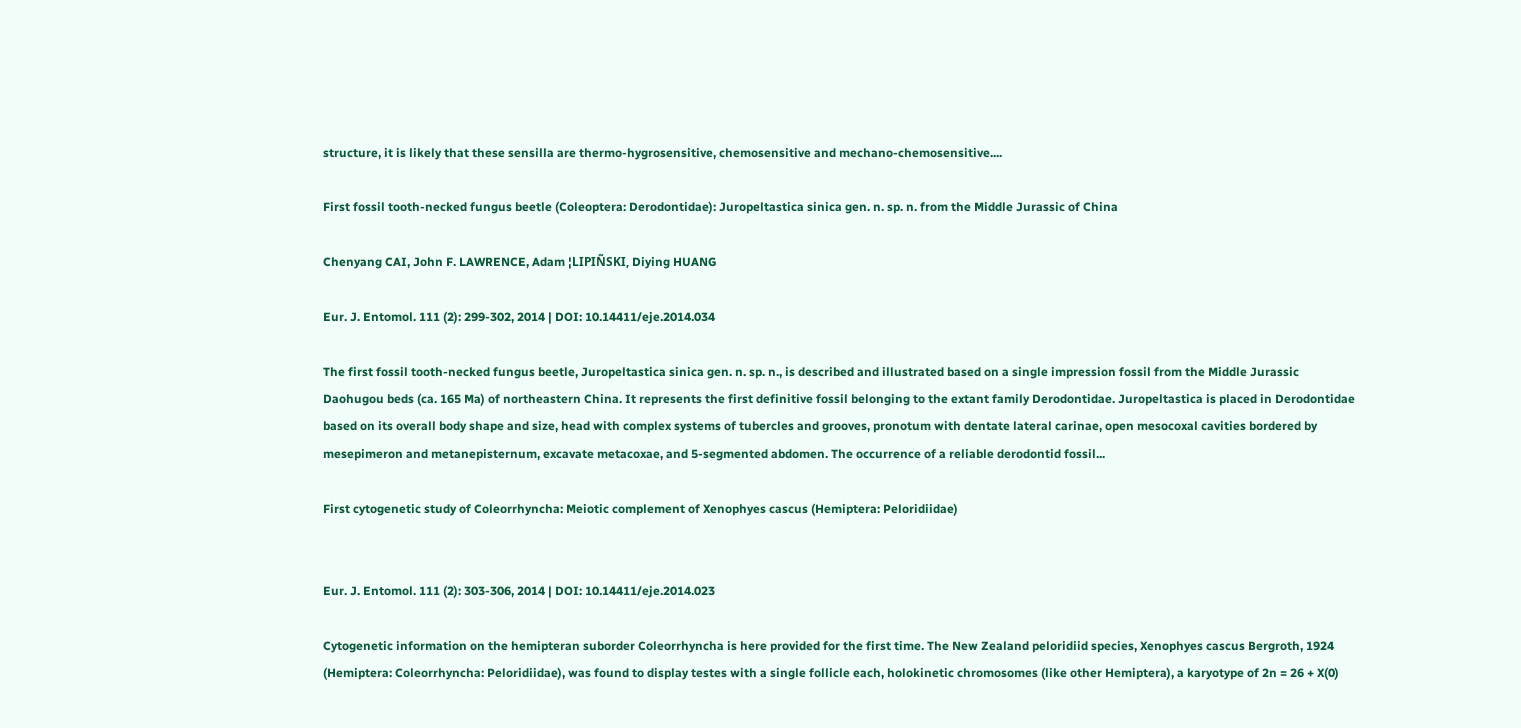structure, it is likely that these sensilla are thermo-hygrosensitive, chemosensitive and mechano-chemosensitive....

First fossil tooth-necked fungus beetle (Coleoptera: Derodontidae): Juropeltastica sinica gen. n. sp. n. from the Middle Jurassic of China

Chenyang CAI, John F. LAWRENCE, Adam ¦LIPIÑSKI, Diying HUANG

Eur. J. Entomol. 111 (2): 299-302, 2014 | DOI: 10.14411/eje.2014.034

The first fossil tooth-necked fungus beetle, Juropeltastica sinica gen. n. sp. n., is described and illustrated based on a single impression fossil from the Middle Jurassic Daohugou beds (ca. 165 Ma) of northeastern China. It represents the first definitive fossil belonging to the extant family Derodontidae. Juropeltastica is placed in Derodontidae based on its overall body shape and size, head with complex systems of tubercles and grooves, pronotum with dentate lateral carinae, open mesocoxal cavities bordered by mesepimeron and metanepisternum, excavate metacoxae, and 5-segmented abdomen. The occurrence of a reliable derodontid fossil...

First cytogenetic study of Coleorrhyncha: Meiotic complement of Xenophyes cascus (Hemiptera: Peloridiidae)


Eur. J. Entomol. 111 (2): 303-306, 2014 | DOI: 10.14411/eje.2014.023

Cytogenetic information on the hemipteran suborder Coleorrhyncha is here provided for the first time. The New Zealand peloridiid species, Xenophyes cascus Bergroth, 1924 (Hemiptera: Coleorrhyncha: Peloridiidae), was found to display testes with a single follicle each, holokinetic chromosomes (like other Hemiptera), a karyotype of 2n = 26 + X(0)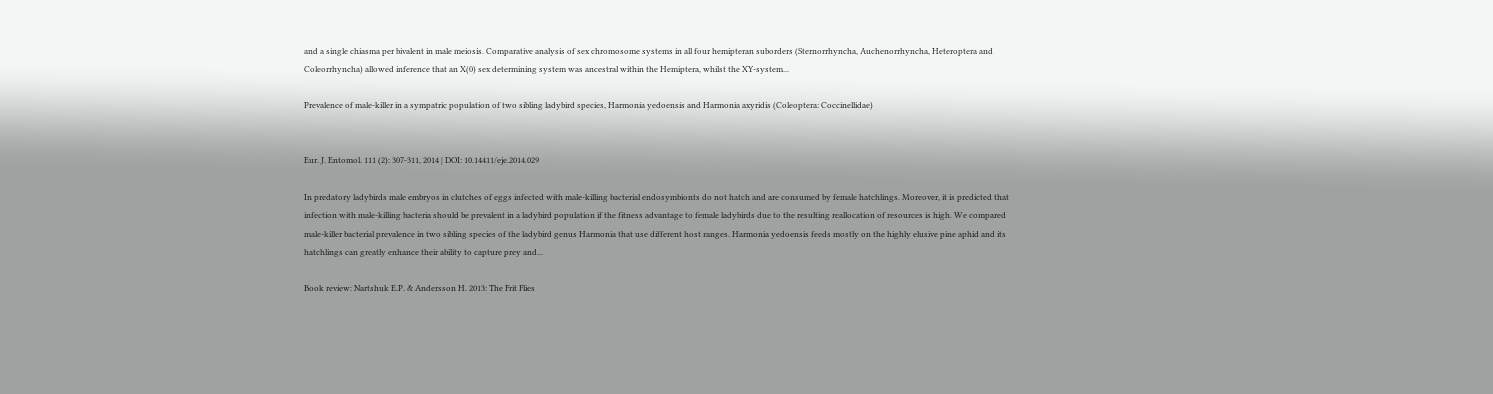and a single chiasma per bivalent in male meiosis. Comparative analysis of sex chromosome systems in all four hemipteran suborders (Sternorrhyncha, Auchenorrhyncha, Heteroptera and Coleorrhyncha) allowed inference that an X(0) sex determining system was ancestral within the Hemiptera, whilst the XY-system...

Prevalence of male-killer in a sympatric population of two sibling ladybird species, Harmonia yedoensis and Harmonia axyridis (Coleoptera: Coccinellidae)


Eur. J. Entomol. 111 (2): 307-311, 2014 | DOI: 10.14411/eje.2014.029

In predatory ladybirds male embryos in clutches of eggs infected with male-killing bacterial endosymbionts do not hatch and are consumed by female hatchlings. Moreover, it is predicted that infection with male-killing bacteria should be prevalent in a ladybird population if the fitness advantage to female ladybirds due to the resulting reallocation of resources is high. We compared male-killer bacterial prevalence in two sibling species of the ladybird genus Harmonia that use different host ranges. Harmonia yedoensis feeds mostly on the highly elusive pine aphid and its hatchlings can greatly enhance their ability to capture prey and...

Book review: Nartshuk E.P. & Andersson H. 2013: The Frit Flies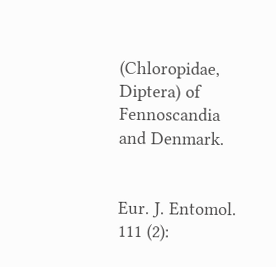(Chloropidae, Diptera) of Fennoscandia and Denmark.


Eur. J. Entomol. 111 (2):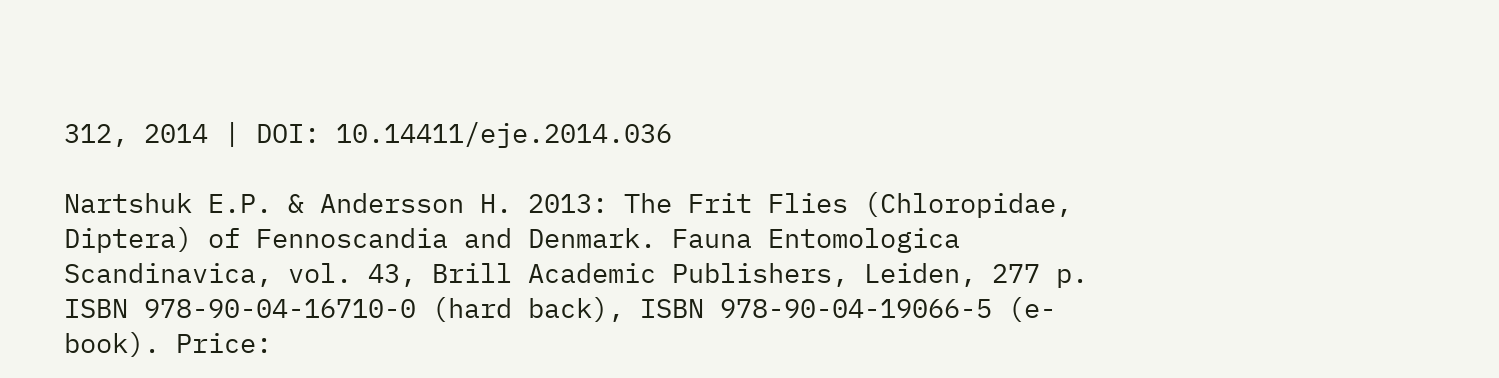312, 2014 | DOI: 10.14411/eje.2014.036

Nartshuk E.P. & Andersson H. 2013: The Frit Flies (Chloropidae, Diptera) of Fennoscandia and Denmark. Fauna Entomologica Scandinavica, vol. 43, Brill Academic Publishers, Leiden, 277 p. ISBN 978-90-04-16710-0 (hard back), ISBN 978-90-04-19066-5 (e-book). Price: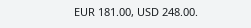EUR 181.00, USD 248.00.